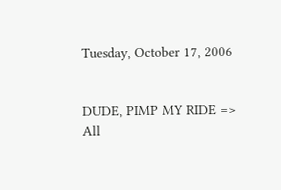Tuesday, October 17, 2006


DUDE, PIMP MY RIDE => All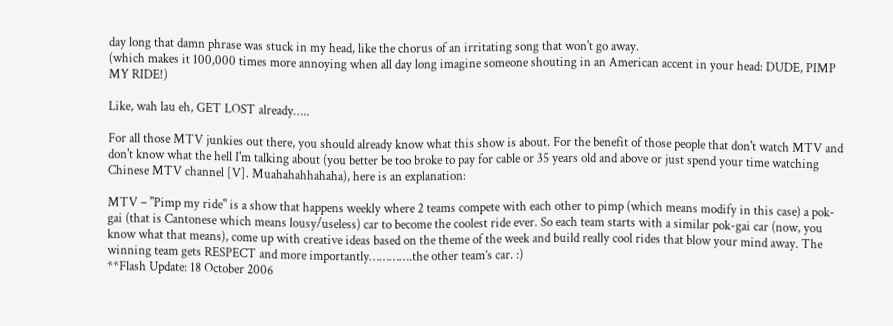day long that damn phrase was stuck in my head, like the chorus of an irritating song that won't go away.
(which makes it 100,000 times more annoying when all day long imagine someone shouting in an American accent in your head: DUDE, PIMP MY RIDE!)

Like, wah lau eh, GET LOST already…..

For all those MTV junkies out there, you should already know what this show is about. For the benefit of those people that don't watch MTV and don't know what the hell I'm talking about (you better be too broke to pay for cable or 35 years old and above or just spend your time watching Chinese MTV channel [V]. Muahahahhahaha), here is an explanation:

MTV – "Pimp my ride" is a show that happens weekly where 2 teams compete with each other to pimp (which means modify in this case) a pok-gai (that is Cantonese which means lousy/useless) car to become the coolest ride ever. So each team starts with a similar pok-gai car (now, you know what that means), come up with creative ideas based on the theme of the week and build really cool rides that blow your mind away. The winning team gets RESPECT and more importantly………….the other team’s car. :)
**Flash Update: 18 October 2006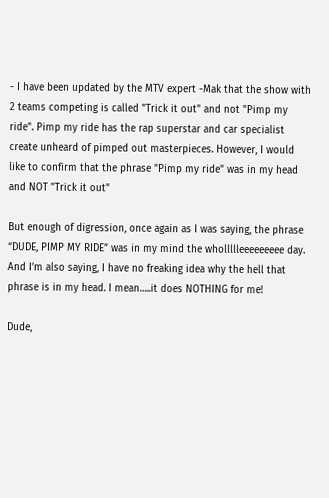- I have been updated by the MTV expert -Mak that the show with 2 teams competing is called "Trick it out" and not "Pimp my ride". Pimp my ride has the rap superstar and car specialist create unheard of pimped out masterpieces. However, I would like to confirm that the phrase "Pimp my ride" was in my head and NOT "Trick it out"

But enough of digression, once again as I was saying, the phrase “DUDE, PIMP MY RIDE” was in my mind the whollllleeeeeeeee day. And I’m also saying, I have no freaking idea why the hell that phrase is in my head. I mean…..it does NOTHING for me!

Dude,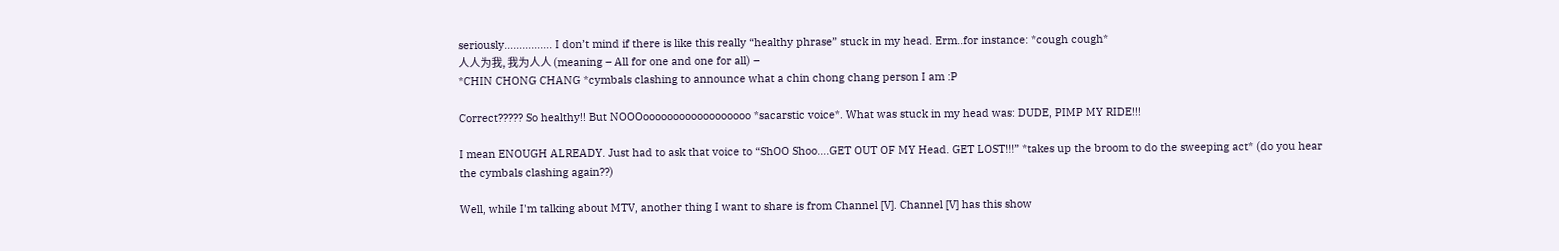seriously……………. I don’t mind if there is like this really “healthy phrase” stuck in my head. Erm..for instance: *cough cough*
人人为我, 我为人人 (meaning – All for one and one for all) –
*CHIN CHONG CHANG *cymbals clashing to announce what a chin chong chang person I am :P

Correct????? So healthy!! But NOOOoooooooooooooooooo *sacarstic voice*. What was stuck in my head was: DUDE, PIMP MY RIDE!!!

I mean ENOUGH ALREADY. Just had to ask that voice to “ShOO Shoo….GET OUT OF MY Head. GET LOST!!!” *takes up the broom to do the sweeping act* (do you hear the cymbals clashing again??)

Well, while I'm talking about MTV, another thing I want to share is from Channel [V]. Channel [V] has this show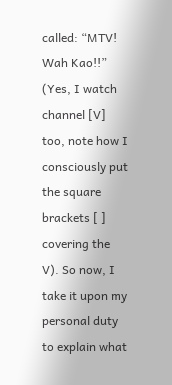called: “MTV! Wah Kao!!” (Yes, I watch channel [V] too, note how I consciously put the square brackets [ ] covering the V). So now, I take it upon my personal duty to explain what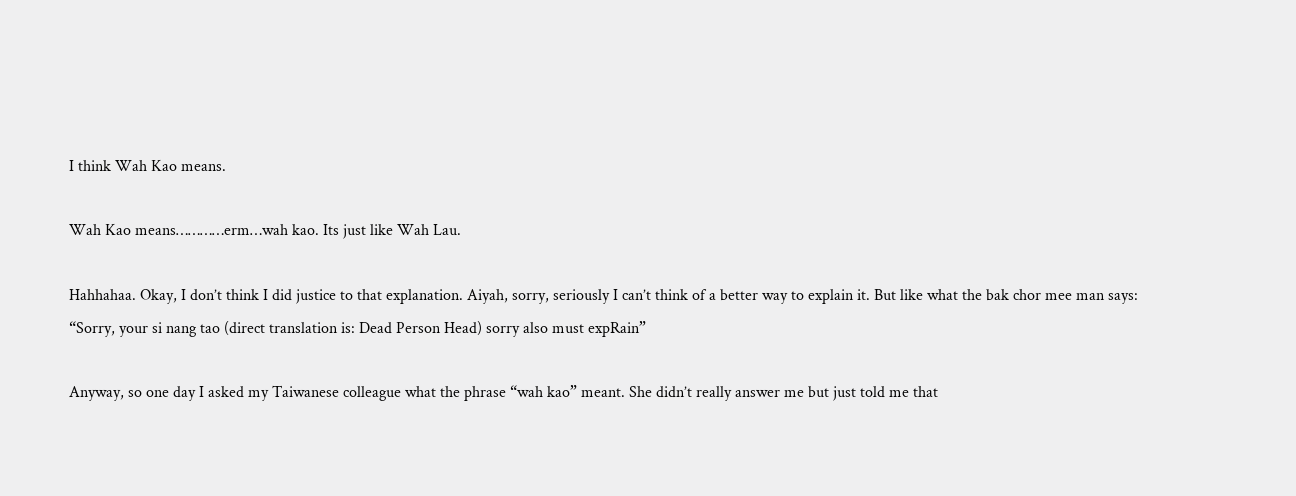I think Wah Kao means.

Wah Kao means…………erm…wah kao. Its just like Wah Lau.

Hahhahaa. Okay, I don’t think I did justice to that explanation. Aiyah, sorry, seriously I can’t think of a better way to explain it. But like what the bak chor mee man says: “Sorry, your si nang tao (direct translation is: Dead Person Head) sorry also must expRain”

Anyway, so one day I asked my Taiwanese colleague what the phrase “wah kao” meant. She didn’t really answer me but just told me that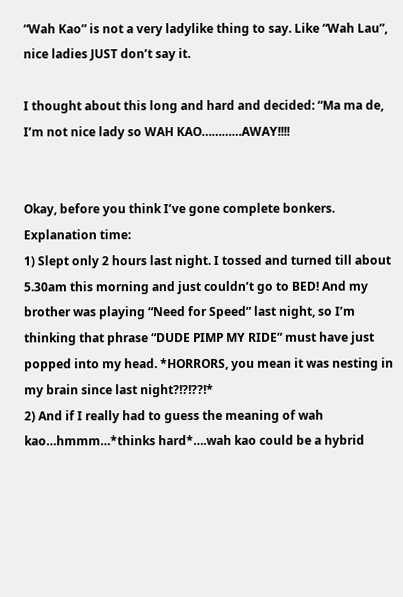“Wah Kao” is not a very ladylike thing to say. Like “Wah Lau”, nice ladies JUST don’t say it.

I thought about this long and hard and decided: “Ma ma de, I’m not nice lady so WAH KAO…………AWAY!!!!


Okay, before you think I’ve gone complete bonkers. Explanation time:
1) Slept only 2 hours last night. I tossed and turned till about 5.30am this morning and just couldn’t go to BED! And my brother was playing “Need for Speed” last night, so I’m thinking that phrase “DUDE PIMP MY RIDE” must have just popped into my head. *HORRORS, you mean it was nesting in my brain since last night?!?!??!*
2) And if I really had to guess the meaning of wah kao…hmmm…*thinks hard*….wah kao could be a hybrid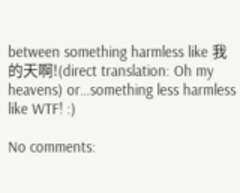between something harmless like 我的天啊!(direct translation: Oh my heavens) or…something less harmless like WTF! :)

No comments: